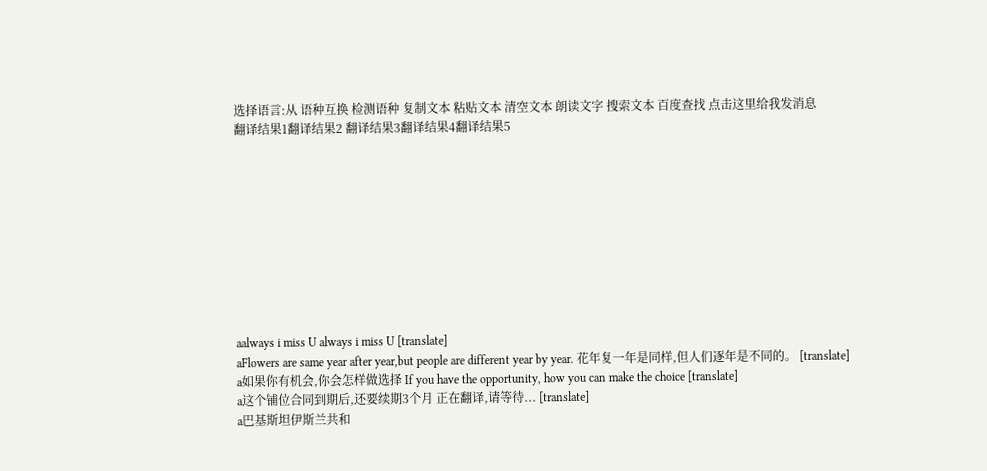选择语言:从 语种互换 检测语种 复制文本 粘贴文本 清空文本 朗读文字 搜索文本 百度查找 点击这里给我发消息
翻译结果1翻译结果2 翻译结果3翻译结果4翻译结果5










aalways i miss U always i miss U [translate]
aFlowers are same year after year,but people are different year by year. 花年复一年是同样,但人们逐年是不同的。 [translate]
a如果你有机会,你会怎样做选择 If you have the opportunity, how you can make the choice [translate]
a这个铺位合同到期后,还要续期3个月 正在翻译,请等待... [translate]
a巴基斯坦伊斯兰共和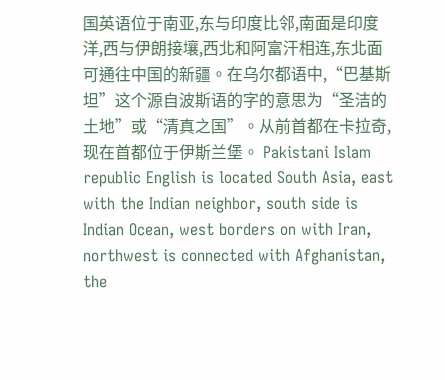国英语位于南亚,东与印度比邻,南面是印度洋,西与伊朗接壤,西北和阿富汗相连,东北面可通往中国的新疆。在乌尔都语中,“巴基斯坦”这个源自波斯语的字的意思为“圣洁的土地”或“清真之国”。从前首都在卡拉奇,现在首都位于伊斯兰堡。 Pakistani Islam republic English is located South Asia, east with the Indian neighbor, south side is Indian Ocean, west borders on with Iran, northwest is connected with Afghanistan, the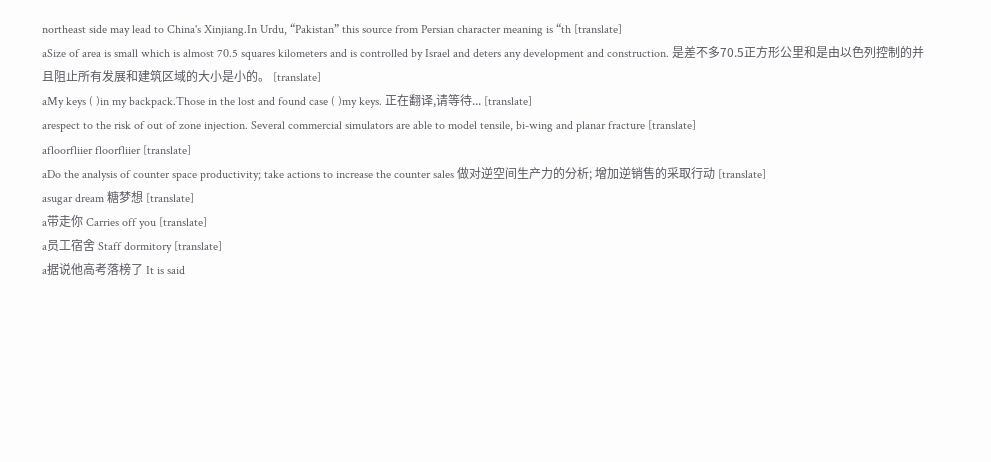northeast side may lead to China's Xinjiang.In Urdu, “Pakistan” this source from Persian character meaning is “th [translate]
aSize of area is small which is almost 70.5 squares kilometers and is controlled by Israel and deters any development and construction. 是差不多70.5正方形公里和是由以色列控制的并且阻止所有发展和建筑区域的大小是小的。 [translate]
aMy keys ( )in my backpack.Those in the lost and found case ( )my keys. 正在翻译,请等待... [translate]
arespect to the risk of out of zone injection. Several commercial simulators are able to model tensile, bi-wing and planar fracture [translate]
afloorfliier floorfliier [translate]
aDo the analysis of counter space productivity; take actions to increase the counter sales 做对逆空间生产力的分析; 增加逆销售的采取行动 [translate]
asugar dream 糖梦想 [translate]
a带走你 Carries off you [translate]
a员工宿舍 Staff dormitory [translate]
a据说他高考落榜了 It is said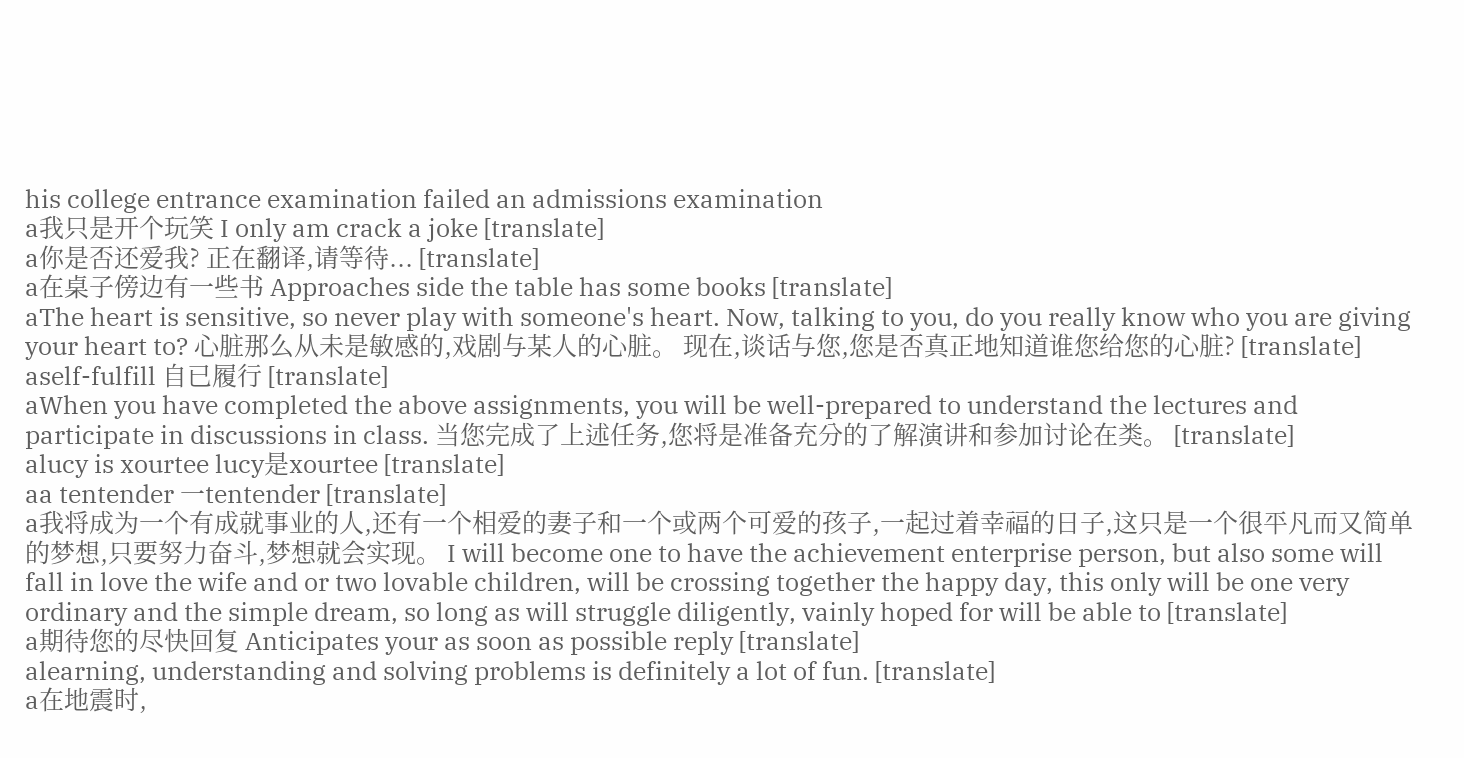his college entrance examination failed an admissions examination
a我只是开个玩笑 I only am crack a joke [translate]
a你是否还爱我? 正在翻译,请等待... [translate]
a在桌子傍边有一些书 Approaches side the table has some books [translate]
aThe heart is sensitive, so never play with someone's heart. Now, talking to you, do you really know who you are giving your heart to? 心脏那么从未是敏感的,戏剧与某人的心脏。 现在,谈话与您,您是否真正地知道谁您给您的心脏? [translate]
aself-fulfill 自已履行 [translate]
aWhen you have completed the above assignments, you will be well-prepared to understand the lectures and participate in discussions in class. 当您完成了上述任务,您将是准备充分的了解演讲和参加讨论在类。 [translate]
alucy is xourtee lucy是xourtee [translate]
aa tentender 一tentender [translate]
a我将成为一个有成就事业的人,还有一个相爱的妻子和一个或两个可爱的孩子,一起过着幸福的日子,这只是一个很平凡而又简单的梦想,只要努力奋斗,梦想就会实现。 I will become one to have the achievement enterprise person, but also some will fall in love the wife and or two lovable children, will be crossing together the happy day, this only will be one very ordinary and the simple dream, so long as will struggle diligently, vainly hoped for will be able to [translate]
a期待您的尽快回复 Anticipates your as soon as possible reply [translate]
alearning, understanding and solving problems is definitely a lot of fun. [translate]
a在地震时,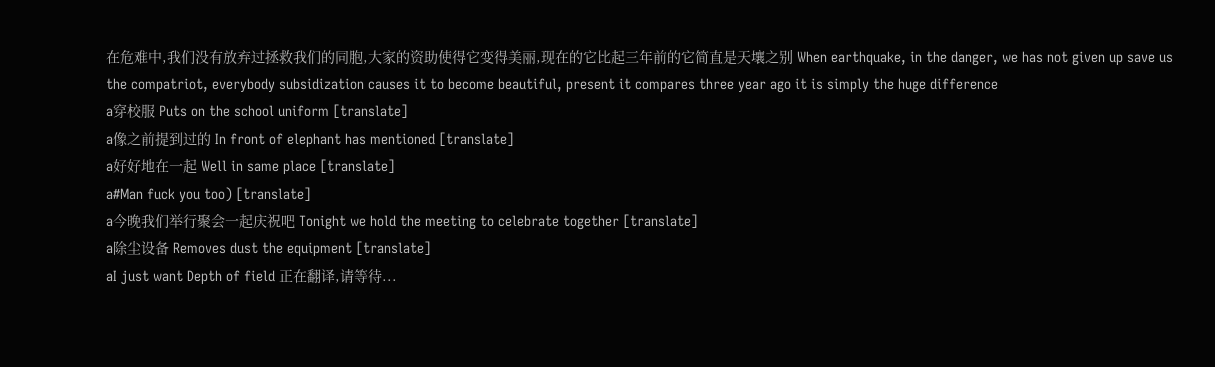在危难中,我们没有放弃过拯救我们的同胞,大家的资助使得它变得美丽,现在的它比起三年前的它简直是天壤之别 When earthquake, in the danger, we has not given up save us the compatriot, everybody subsidization causes it to become beautiful, present it compares three year ago it is simply the huge difference
a穿校服 Puts on the school uniform [translate]
a像之前提到过的 In front of elephant has mentioned [translate]
a好好地在一起 Well in same place [translate]
a#Man fuck you too) [translate]
a今晚我们举行聚会一起庆祝吧 Tonight we hold the meeting to celebrate together [translate]
a除尘设备 Removes dust the equipment [translate]
aI just want Depth of field 正在翻译,请等待...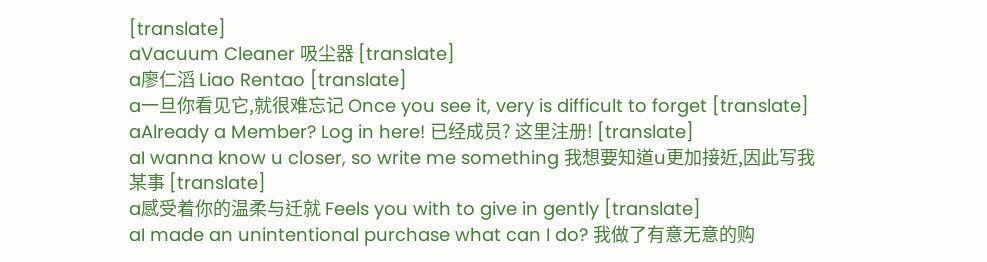[translate]
aVacuum Cleaner 吸尘器 [translate]
a廖仁滔 Liao Rentao [translate]
a一旦你看见它,就很难忘记 Once you see it, very is difficult to forget [translate]
aAlready a Member? Log in here! 已经成员? 这里注册! [translate]
aI wanna know u closer, so write me something 我想要知道u更加接近,因此写我某事 [translate]
a感受着你的温柔与迁就 Feels you with to give in gently [translate]
aI made an unintentional purchase what can I do? 我做了有意无意的购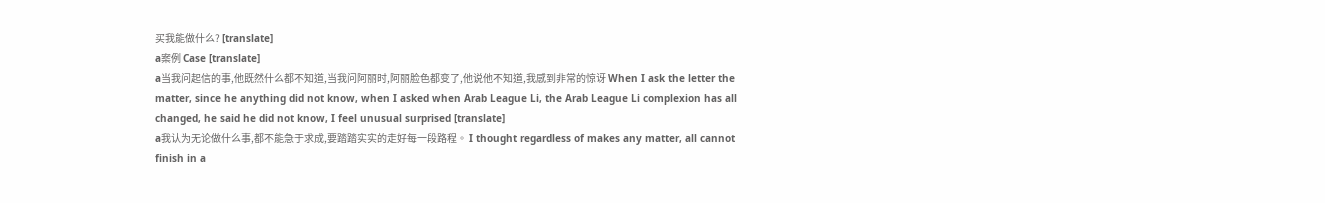买我能做什么? [translate]
a案例 Case [translate]
a当我问起信的事,他既然什么都不知道,当我问阿丽时,阿丽脸色都变了,他说他不知道,我感到非常的惊讶 When I ask the letter the matter, since he anything did not know, when I asked when Arab League Li, the Arab League Li complexion has all changed, he said he did not know, I feel unusual surprised [translate]
a我认为无论做什么事,都不能急于求成,要踏踏实实的走好每一段路程。 I thought regardless of makes any matter, all cannot finish in a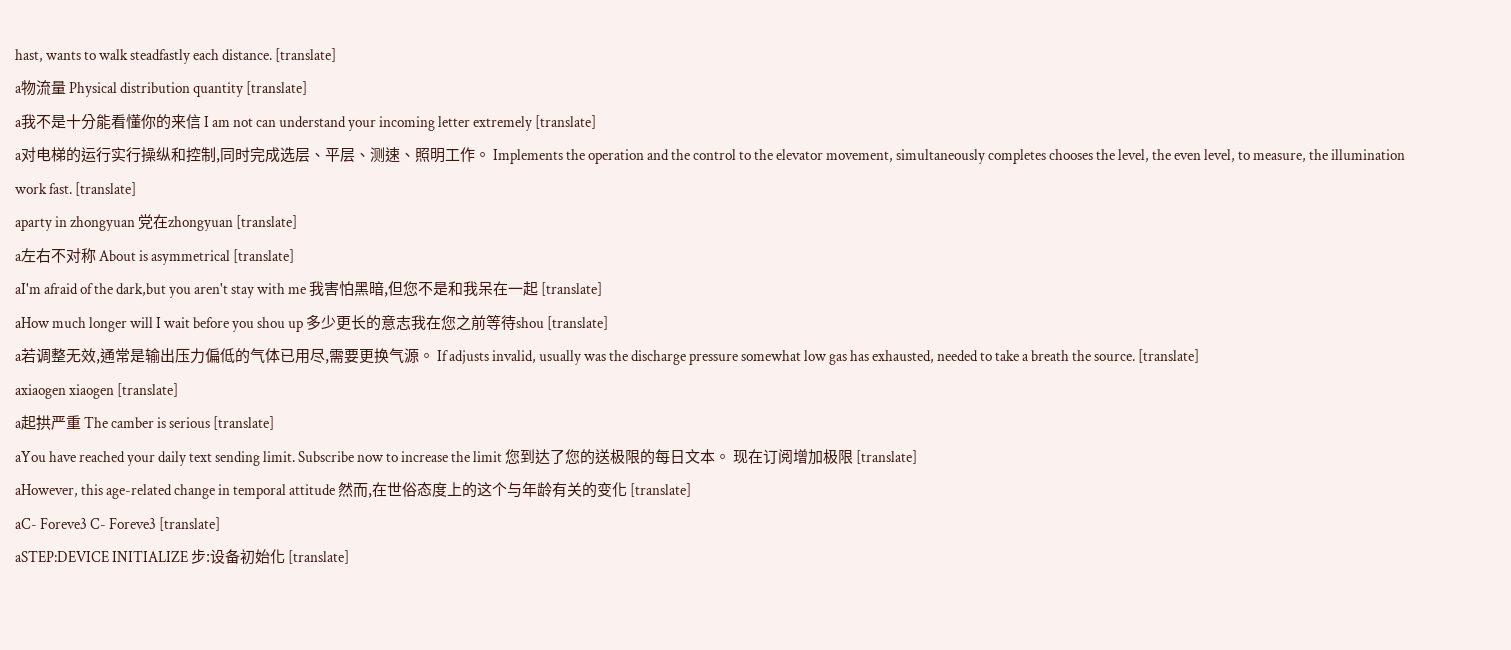hast, wants to walk steadfastly each distance. [translate]
a物流量 Physical distribution quantity [translate]
a我不是十分能看懂你的来信 I am not can understand your incoming letter extremely [translate]
a对电梯的运行实行操纵和控制,同时完成选层、平层、测速、照明工作。 Implements the operation and the control to the elevator movement, simultaneously completes chooses the level, the even level, to measure, the illumination work fast. [translate]
aparty in zhongyuan 党在zhongyuan [translate]
a左右不对称 About is asymmetrical [translate]
aI'm afraid of the dark,but you aren't stay with me 我害怕黑暗,但您不是和我呆在一起 [translate]
aHow much longer will I wait before you shou up 多少更长的意志我在您之前等待shou [translate]
a若调整无效,通常是输出压力偏低的气体已用尽,需要更换气源。 If adjusts invalid, usually was the discharge pressure somewhat low gas has exhausted, needed to take a breath the source. [translate]
axiaogen xiaogen [translate]
a起拱严重 The camber is serious [translate]
aYou have reached your daily text sending limit. Subscribe now to increase the limit 您到达了您的送极限的每日文本。 现在订阅增加极限 [translate]
aHowever, this age-related change in temporal attitude 然而,在世俗态度上的这个与年龄有关的变化 [translate]
aC- Foreve3 C- Foreve3 [translate]
aSTEP:DEVICE INITIALIZE 步:设备初始化 [translate]